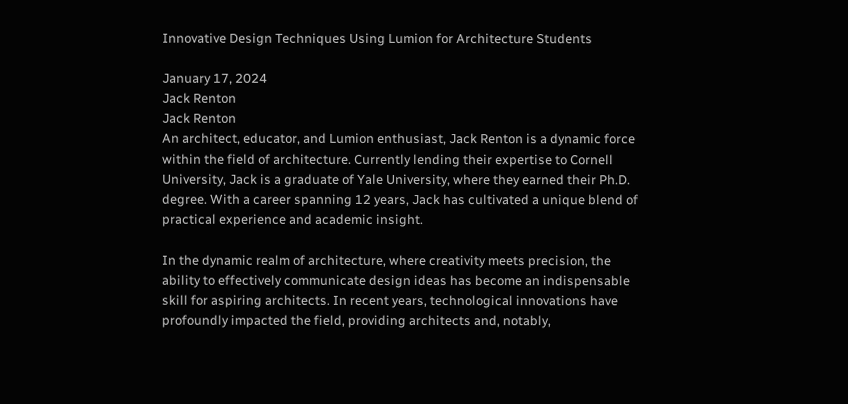Innovative Design Techniques Using Lumion for Architecture Students

January 17, 2024
Jack Renton
Jack Renton
An architect, educator, and Lumion enthusiast, Jack Renton is a dynamic force within the field of architecture. Currently lending their expertise to Cornell University, Jack is a graduate of Yale University, where they earned their Ph.D. degree. With a career spanning 12 years, Jack has cultivated a unique blend of practical experience and academic insight.

In the dynamic realm of architecture, where creativity meets precision, the ability to effectively communicate design ideas has become an indispensable skill for aspiring architects. In recent years, technological innovations have profoundly impacted the field, providing architects and, notably,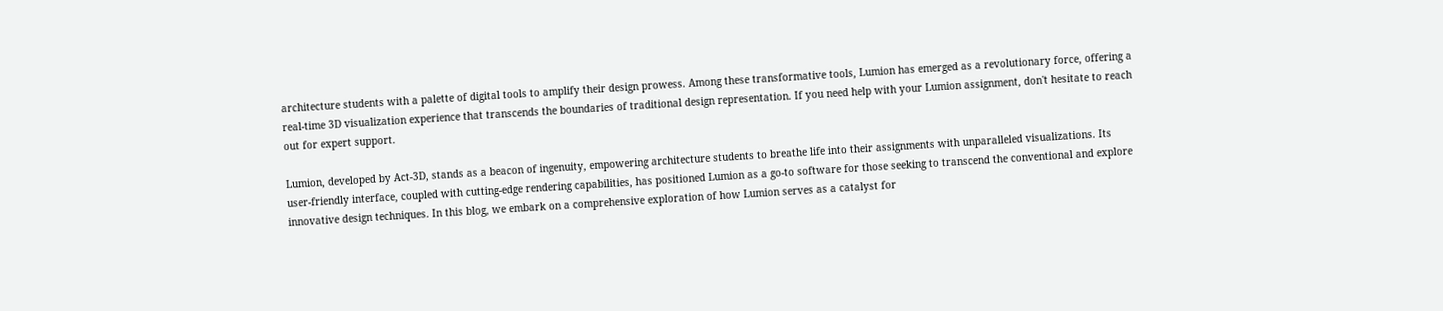architecture students with a palette of digital tools to amplify their design prowess. Among these transformative tools, Lumion has emerged as a revolutionary force, offering a real-time 3D visualization experience that transcends the boundaries of traditional design representation. If you need help with your Lumion assignment, don't hesitate to reach out for expert support.

Lumion, developed by Act-3D, stands as a beacon of ingenuity, empowering architecture students to breathe life into their assignments with unparalleled visualizations. Its user-friendly interface, coupled with cutting-edge rendering capabilities, has positioned Lumion as a go-to software for those seeking to transcend the conventional and explore innovative design techniques. In this blog, we embark on a comprehensive exploration of how Lumion serves as a catalyst for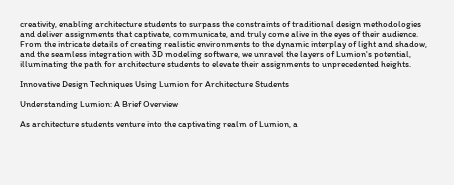creativity, enabling architecture students to surpass the constraints of traditional design methodologies and deliver assignments that captivate, communicate, and truly come alive in the eyes of their audience. From the intricate details of creating realistic environments to the dynamic interplay of light and shadow, and the seamless integration with 3D modeling software, we unravel the layers of Lumion's potential, illuminating the path for architecture students to elevate their assignments to unprecedented heights.

Innovative Design Techniques Using Lumion for Architecture Students

Understanding Lumion: A Brief Overview

As architecture students venture into the captivating realm of Lumion, a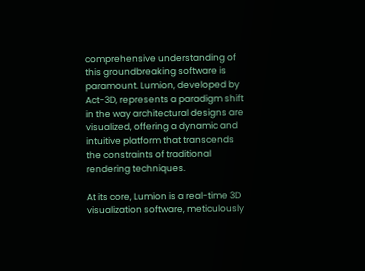comprehensive understanding of this groundbreaking software is paramount. Lumion, developed by Act-3D, represents a paradigm shift in the way architectural designs are visualized, offering a dynamic and intuitive platform that transcends the constraints of traditional rendering techniques.

At its core, Lumion is a real-time 3D visualization software, meticulously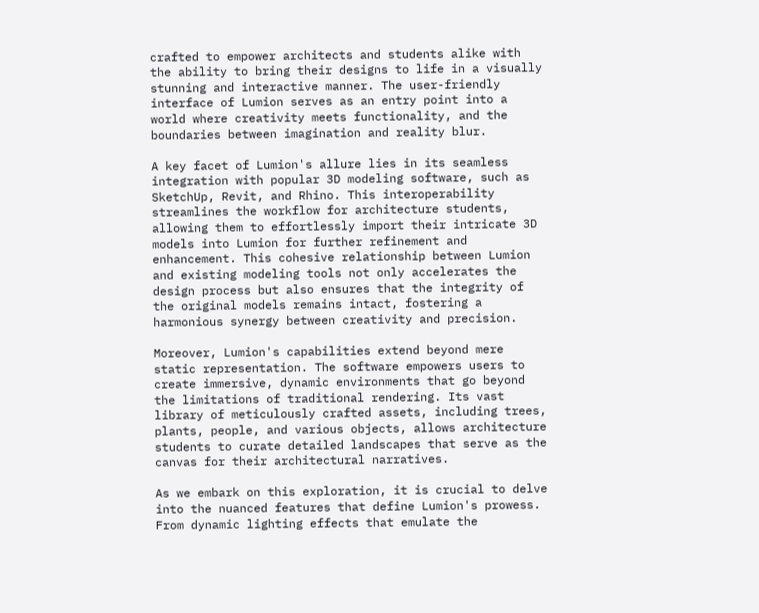crafted to empower architects and students alike with the ability to bring their designs to life in a visually stunning and interactive manner. The user-friendly interface of Lumion serves as an entry point into a world where creativity meets functionality, and the boundaries between imagination and reality blur.

A key facet of Lumion's allure lies in its seamless integration with popular 3D modeling software, such as SketchUp, Revit, and Rhino. This interoperability streamlines the workflow for architecture students, allowing them to effortlessly import their intricate 3D models into Lumion for further refinement and enhancement. This cohesive relationship between Lumion and existing modeling tools not only accelerates the design process but also ensures that the integrity of the original models remains intact, fostering a harmonious synergy between creativity and precision.

Moreover, Lumion's capabilities extend beyond mere static representation. The software empowers users to create immersive, dynamic environments that go beyond the limitations of traditional rendering. Its vast library of meticulously crafted assets, including trees, plants, people, and various objects, allows architecture students to curate detailed landscapes that serve as the canvas for their architectural narratives.

As we embark on this exploration, it is crucial to delve into the nuanced features that define Lumion's prowess. From dynamic lighting effects that emulate the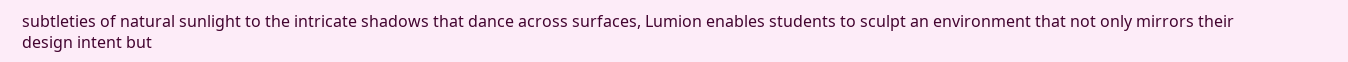subtleties of natural sunlight to the intricate shadows that dance across surfaces, Lumion enables students to sculpt an environment that not only mirrors their design intent but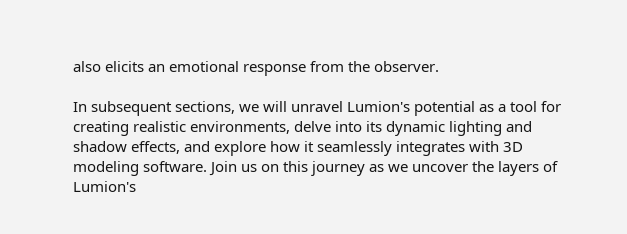also elicits an emotional response from the observer.

In subsequent sections, we will unravel Lumion's potential as a tool for creating realistic environments, delve into its dynamic lighting and shadow effects, and explore how it seamlessly integrates with 3D modeling software. Join us on this journey as we uncover the layers of Lumion's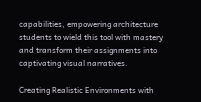capabilities, empowering architecture students to wield this tool with mastery and transform their assignments into captivating visual narratives.

Creating Realistic Environments with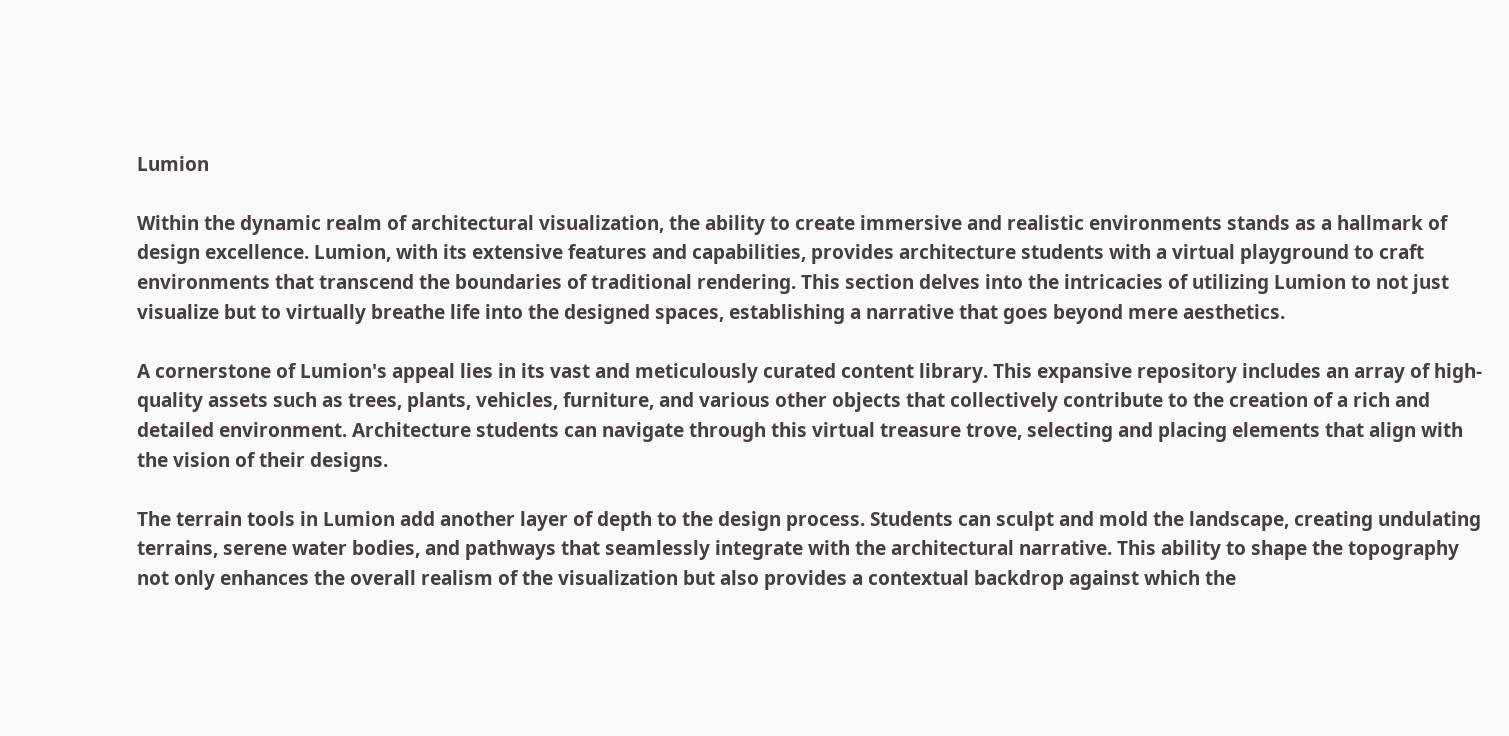Lumion

Within the dynamic realm of architectural visualization, the ability to create immersive and realistic environments stands as a hallmark of design excellence. Lumion, with its extensive features and capabilities, provides architecture students with a virtual playground to craft environments that transcend the boundaries of traditional rendering. This section delves into the intricacies of utilizing Lumion to not just visualize but to virtually breathe life into the designed spaces, establishing a narrative that goes beyond mere aesthetics.

A cornerstone of Lumion's appeal lies in its vast and meticulously curated content library. This expansive repository includes an array of high-quality assets such as trees, plants, vehicles, furniture, and various other objects that collectively contribute to the creation of a rich and detailed environment. Architecture students can navigate through this virtual treasure trove, selecting and placing elements that align with the vision of their designs.

The terrain tools in Lumion add another layer of depth to the design process. Students can sculpt and mold the landscape, creating undulating terrains, serene water bodies, and pathways that seamlessly integrate with the architectural narrative. This ability to shape the topography not only enhances the overall realism of the visualization but also provides a contextual backdrop against which the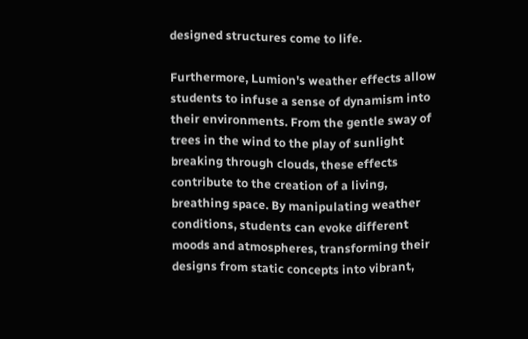designed structures come to life.

Furthermore, Lumion's weather effects allow students to infuse a sense of dynamism into their environments. From the gentle sway of trees in the wind to the play of sunlight breaking through clouds, these effects contribute to the creation of a living, breathing space. By manipulating weather conditions, students can evoke different moods and atmospheres, transforming their designs from static concepts into vibrant,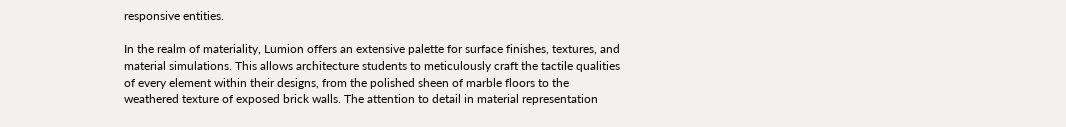responsive entities.

In the realm of materiality, Lumion offers an extensive palette for surface finishes, textures, and material simulations. This allows architecture students to meticulously craft the tactile qualities of every element within their designs, from the polished sheen of marble floors to the weathered texture of exposed brick walls. The attention to detail in material representation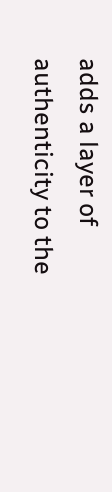adds a layer of authenticity to the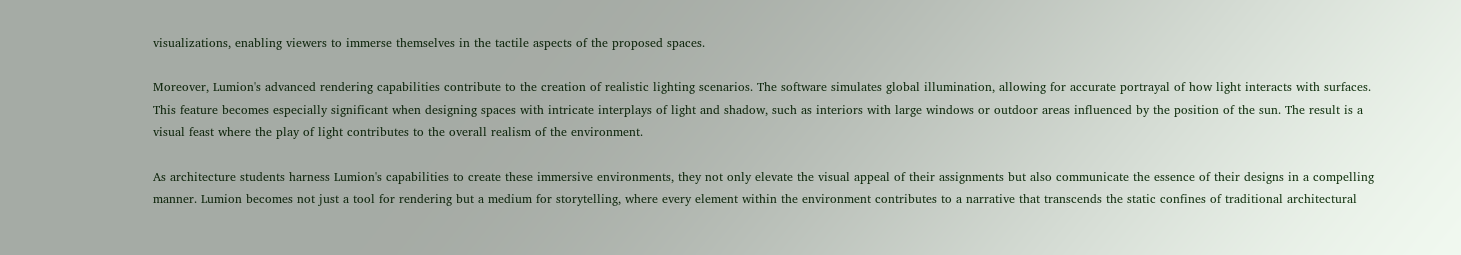visualizations, enabling viewers to immerse themselves in the tactile aspects of the proposed spaces.

Moreover, Lumion's advanced rendering capabilities contribute to the creation of realistic lighting scenarios. The software simulates global illumination, allowing for accurate portrayal of how light interacts with surfaces. This feature becomes especially significant when designing spaces with intricate interplays of light and shadow, such as interiors with large windows or outdoor areas influenced by the position of the sun. The result is a visual feast where the play of light contributes to the overall realism of the environment.

As architecture students harness Lumion's capabilities to create these immersive environments, they not only elevate the visual appeal of their assignments but also communicate the essence of their designs in a compelling manner. Lumion becomes not just a tool for rendering but a medium for storytelling, where every element within the environment contributes to a narrative that transcends the static confines of traditional architectural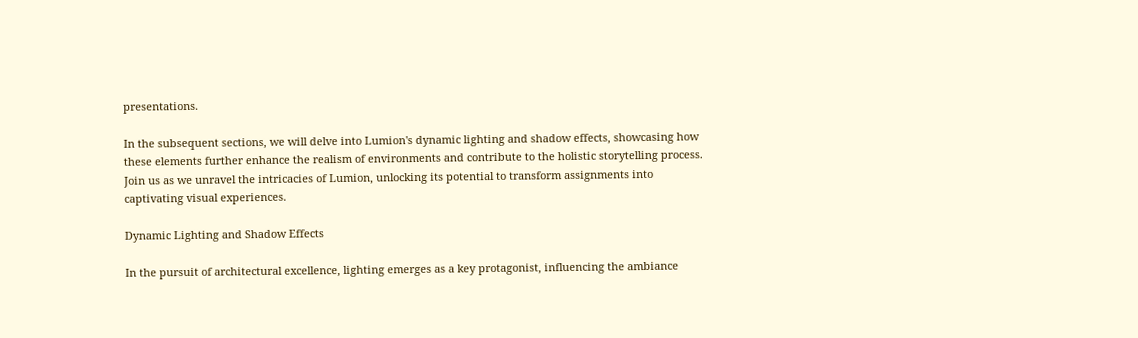presentations.

In the subsequent sections, we will delve into Lumion's dynamic lighting and shadow effects, showcasing how these elements further enhance the realism of environments and contribute to the holistic storytelling process. Join us as we unravel the intricacies of Lumion, unlocking its potential to transform assignments into captivating visual experiences.

Dynamic Lighting and Shadow Effects

In the pursuit of architectural excellence, lighting emerges as a key protagonist, influencing the ambiance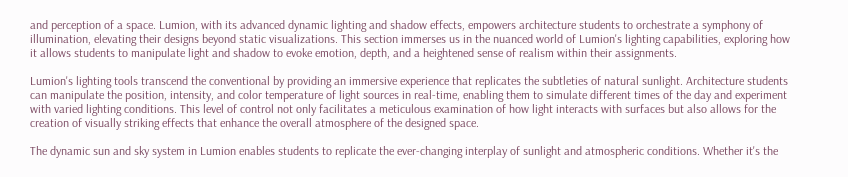and perception of a space. Lumion, with its advanced dynamic lighting and shadow effects, empowers architecture students to orchestrate a symphony of illumination, elevating their designs beyond static visualizations. This section immerses us in the nuanced world of Lumion's lighting capabilities, exploring how it allows students to manipulate light and shadow to evoke emotion, depth, and a heightened sense of realism within their assignments.

Lumion's lighting tools transcend the conventional by providing an immersive experience that replicates the subtleties of natural sunlight. Architecture students can manipulate the position, intensity, and color temperature of light sources in real-time, enabling them to simulate different times of the day and experiment with varied lighting conditions. This level of control not only facilitates a meticulous examination of how light interacts with surfaces but also allows for the creation of visually striking effects that enhance the overall atmosphere of the designed space.

The dynamic sun and sky system in Lumion enables students to replicate the ever-changing interplay of sunlight and atmospheric conditions. Whether it's the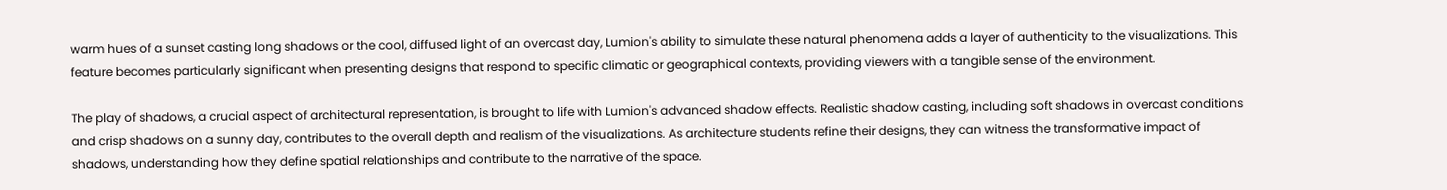warm hues of a sunset casting long shadows or the cool, diffused light of an overcast day, Lumion's ability to simulate these natural phenomena adds a layer of authenticity to the visualizations. This feature becomes particularly significant when presenting designs that respond to specific climatic or geographical contexts, providing viewers with a tangible sense of the environment.

The play of shadows, a crucial aspect of architectural representation, is brought to life with Lumion's advanced shadow effects. Realistic shadow casting, including soft shadows in overcast conditions and crisp shadows on a sunny day, contributes to the overall depth and realism of the visualizations. As architecture students refine their designs, they can witness the transformative impact of shadows, understanding how they define spatial relationships and contribute to the narrative of the space.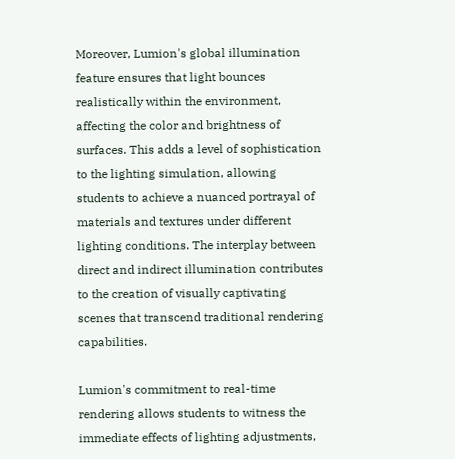Moreover, Lumion's global illumination feature ensures that light bounces realistically within the environment, affecting the color and brightness of surfaces. This adds a level of sophistication to the lighting simulation, allowing students to achieve a nuanced portrayal of materials and textures under different lighting conditions. The interplay between direct and indirect illumination contributes to the creation of visually captivating scenes that transcend traditional rendering capabilities.

Lumion's commitment to real-time rendering allows students to witness the immediate effects of lighting adjustments,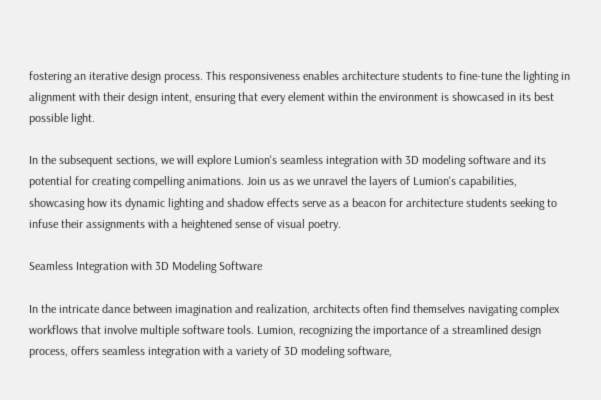fostering an iterative design process. This responsiveness enables architecture students to fine-tune the lighting in alignment with their design intent, ensuring that every element within the environment is showcased in its best possible light.

In the subsequent sections, we will explore Lumion's seamless integration with 3D modeling software and its potential for creating compelling animations. Join us as we unravel the layers of Lumion's capabilities, showcasing how its dynamic lighting and shadow effects serve as a beacon for architecture students seeking to infuse their assignments with a heightened sense of visual poetry.

Seamless Integration with 3D Modeling Software

In the intricate dance between imagination and realization, architects often find themselves navigating complex workflows that involve multiple software tools. Lumion, recognizing the importance of a streamlined design process, offers seamless integration with a variety of 3D modeling software,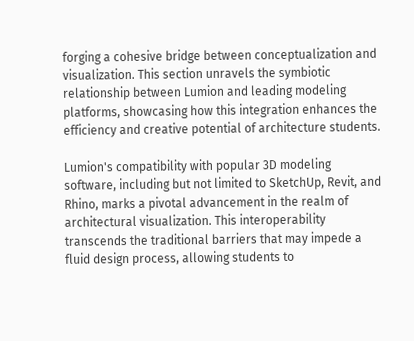forging a cohesive bridge between conceptualization and visualization. This section unravels the symbiotic relationship between Lumion and leading modeling platforms, showcasing how this integration enhances the efficiency and creative potential of architecture students.

Lumion's compatibility with popular 3D modeling software, including but not limited to SketchUp, Revit, and Rhino, marks a pivotal advancement in the realm of architectural visualization. This interoperability transcends the traditional barriers that may impede a fluid design process, allowing students to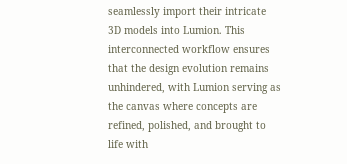seamlessly import their intricate 3D models into Lumion. This interconnected workflow ensures that the design evolution remains unhindered, with Lumion serving as the canvas where concepts are refined, polished, and brought to life with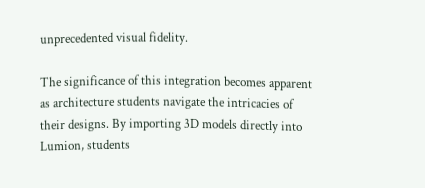unprecedented visual fidelity.

The significance of this integration becomes apparent as architecture students navigate the intricacies of their designs. By importing 3D models directly into Lumion, students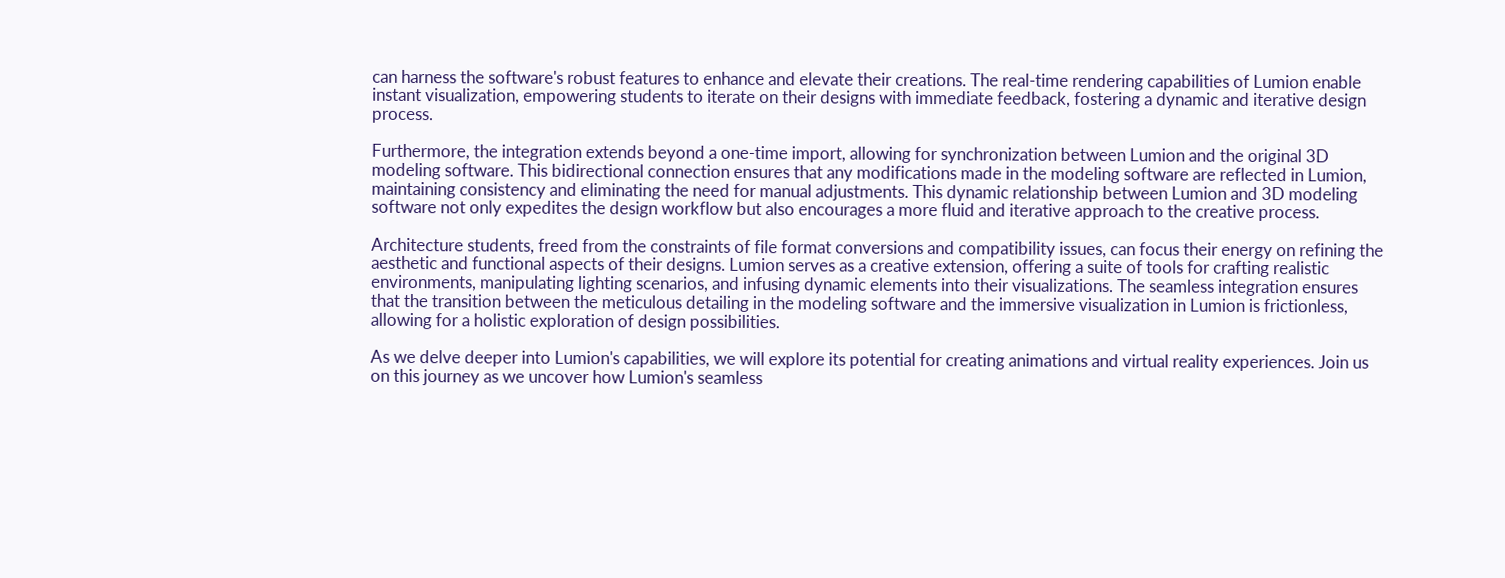can harness the software's robust features to enhance and elevate their creations. The real-time rendering capabilities of Lumion enable instant visualization, empowering students to iterate on their designs with immediate feedback, fostering a dynamic and iterative design process.

Furthermore, the integration extends beyond a one-time import, allowing for synchronization between Lumion and the original 3D modeling software. This bidirectional connection ensures that any modifications made in the modeling software are reflected in Lumion, maintaining consistency and eliminating the need for manual adjustments. This dynamic relationship between Lumion and 3D modeling software not only expedites the design workflow but also encourages a more fluid and iterative approach to the creative process.

Architecture students, freed from the constraints of file format conversions and compatibility issues, can focus their energy on refining the aesthetic and functional aspects of their designs. Lumion serves as a creative extension, offering a suite of tools for crafting realistic environments, manipulating lighting scenarios, and infusing dynamic elements into their visualizations. The seamless integration ensures that the transition between the meticulous detailing in the modeling software and the immersive visualization in Lumion is frictionless, allowing for a holistic exploration of design possibilities.

As we delve deeper into Lumion's capabilities, we will explore its potential for creating animations and virtual reality experiences. Join us on this journey as we uncover how Lumion's seamless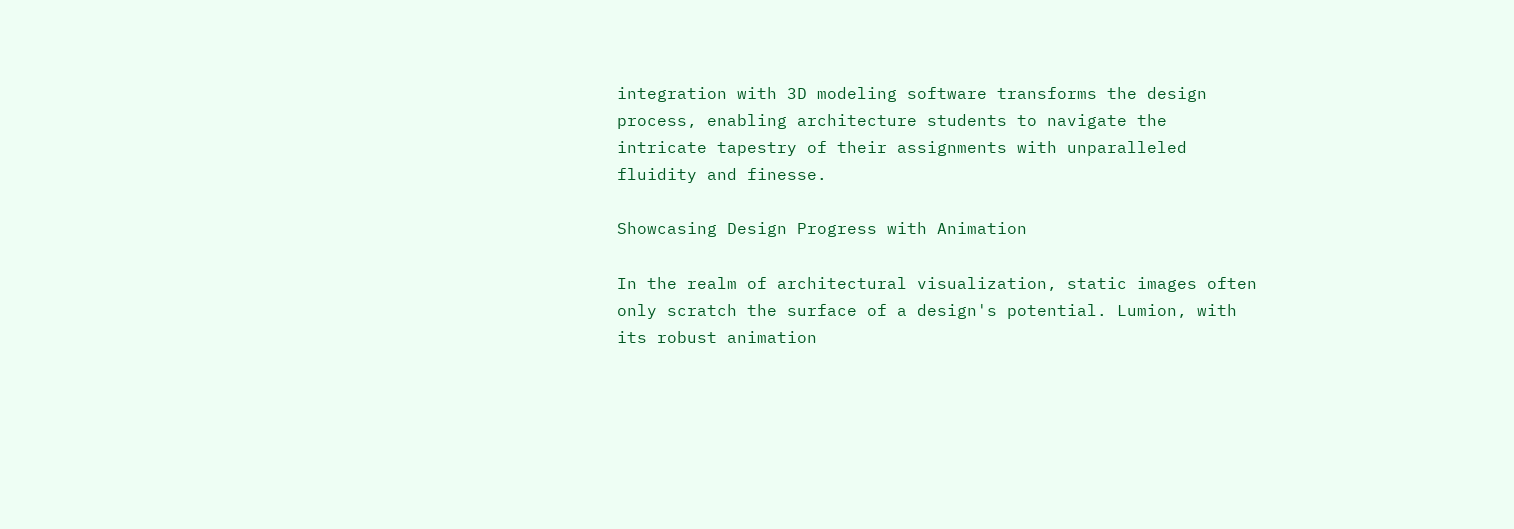integration with 3D modeling software transforms the design process, enabling architecture students to navigate the intricate tapestry of their assignments with unparalleled fluidity and finesse.

Showcasing Design Progress with Animation

In the realm of architectural visualization, static images often only scratch the surface of a design's potential. Lumion, with its robust animation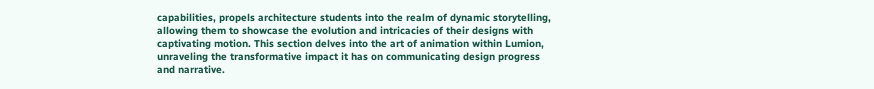capabilities, propels architecture students into the realm of dynamic storytelling, allowing them to showcase the evolution and intricacies of their designs with captivating motion. This section delves into the art of animation within Lumion, unraveling the transformative impact it has on communicating design progress and narrative.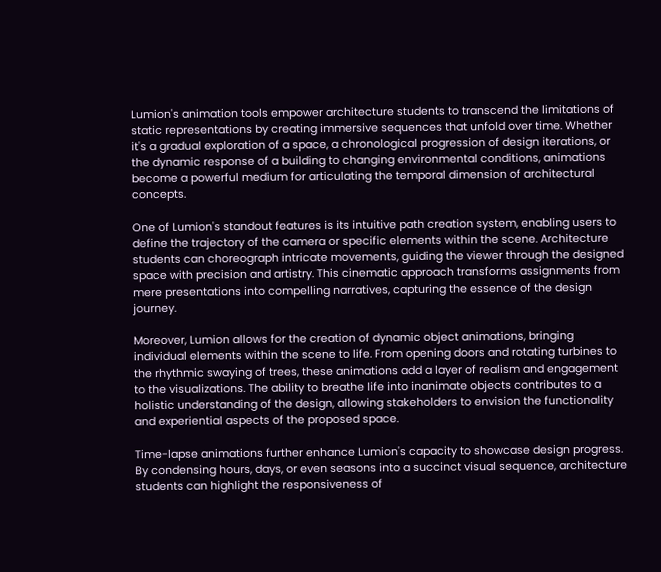Lumion's animation tools empower architecture students to transcend the limitations of static representations by creating immersive sequences that unfold over time. Whether it's a gradual exploration of a space, a chronological progression of design iterations, or the dynamic response of a building to changing environmental conditions, animations become a powerful medium for articulating the temporal dimension of architectural concepts.

One of Lumion's standout features is its intuitive path creation system, enabling users to define the trajectory of the camera or specific elements within the scene. Architecture students can choreograph intricate movements, guiding the viewer through the designed space with precision and artistry. This cinematic approach transforms assignments from mere presentations into compelling narratives, capturing the essence of the design journey.

Moreover, Lumion allows for the creation of dynamic object animations, bringing individual elements within the scene to life. From opening doors and rotating turbines to the rhythmic swaying of trees, these animations add a layer of realism and engagement to the visualizations. The ability to breathe life into inanimate objects contributes to a holistic understanding of the design, allowing stakeholders to envision the functionality and experiential aspects of the proposed space.

Time-lapse animations further enhance Lumion's capacity to showcase design progress. By condensing hours, days, or even seasons into a succinct visual sequence, architecture students can highlight the responsiveness of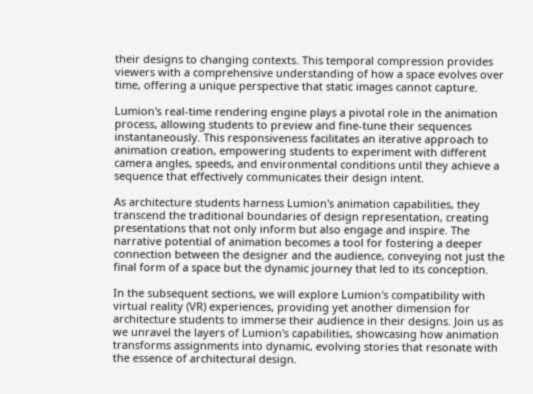their designs to changing contexts. This temporal compression provides viewers with a comprehensive understanding of how a space evolves over time, offering a unique perspective that static images cannot capture.

Lumion's real-time rendering engine plays a pivotal role in the animation process, allowing students to preview and fine-tune their sequences instantaneously. This responsiveness facilitates an iterative approach to animation creation, empowering students to experiment with different camera angles, speeds, and environmental conditions until they achieve a sequence that effectively communicates their design intent.

As architecture students harness Lumion's animation capabilities, they transcend the traditional boundaries of design representation, creating presentations that not only inform but also engage and inspire. The narrative potential of animation becomes a tool for fostering a deeper connection between the designer and the audience, conveying not just the final form of a space but the dynamic journey that led to its conception.

In the subsequent sections, we will explore Lumion's compatibility with virtual reality (VR) experiences, providing yet another dimension for architecture students to immerse their audience in their designs. Join us as we unravel the layers of Lumion's capabilities, showcasing how animation transforms assignments into dynamic, evolving stories that resonate with the essence of architectural design.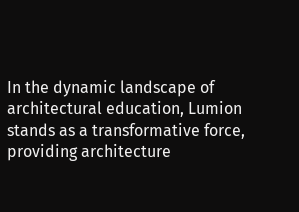In the dynamic landscape of architectural education, Lumion stands as a transformative force, providing architecture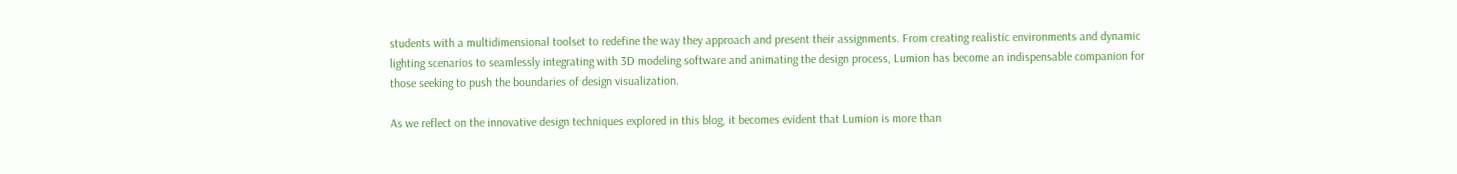students with a multidimensional toolset to redefine the way they approach and present their assignments. From creating realistic environments and dynamic lighting scenarios to seamlessly integrating with 3D modeling software and animating the design process, Lumion has become an indispensable companion for those seeking to push the boundaries of design visualization.

As we reflect on the innovative design techniques explored in this blog, it becomes evident that Lumion is more than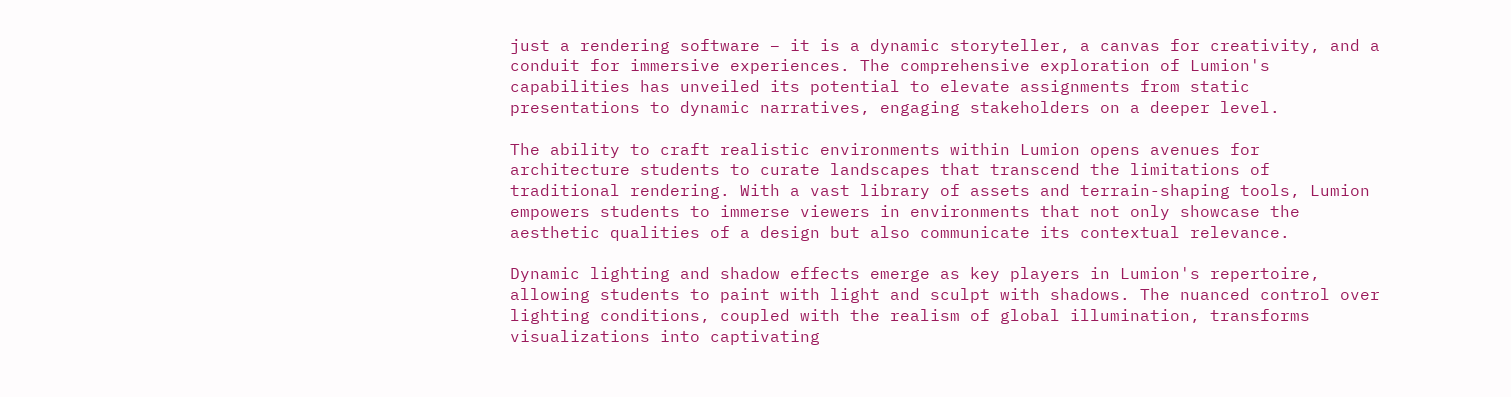just a rendering software – it is a dynamic storyteller, a canvas for creativity, and a conduit for immersive experiences. The comprehensive exploration of Lumion's capabilities has unveiled its potential to elevate assignments from static presentations to dynamic narratives, engaging stakeholders on a deeper level.

The ability to craft realistic environments within Lumion opens avenues for architecture students to curate landscapes that transcend the limitations of traditional rendering. With a vast library of assets and terrain-shaping tools, Lumion empowers students to immerse viewers in environments that not only showcase the aesthetic qualities of a design but also communicate its contextual relevance.

Dynamic lighting and shadow effects emerge as key players in Lumion's repertoire, allowing students to paint with light and sculpt with shadows. The nuanced control over lighting conditions, coupled with the realism of global illumination, transforms visualizations into captivating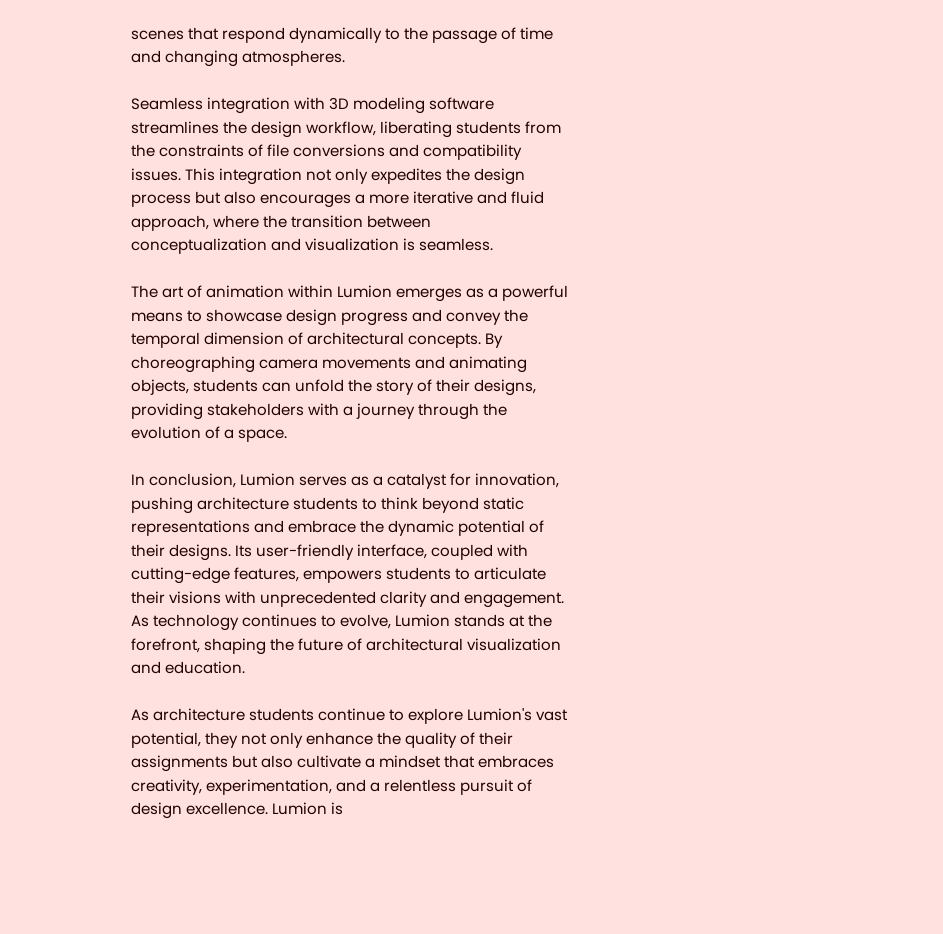scenes that respond dynamically to the passage of time and changing atmospheres.

Seamless integration with 3D modeling software streamlines the design workflow, liberating students from the constraints of file conversions and compatibility issues. This integration not only expedites the design process but also encourages a more iterative and fluid approach, where the transition between conceptualization and visualization is seamless.

The art of animation within Lumion emerges as a powerful means to showcase design progress and convey the temporal dimension of architectural concepts. By choreographing camera movements and animating objects, students can unfold the story of their designs, providing stakeholders with a journey through the evolution of a space.

In conclusion, Lumion serves as a catalyst for innovation, pushing architecture students to think beyond static representations and embrace the dynamic potential of their designs. Its user-friendly interface, coupled with cutting-edge features, empowers students to articulate their visions with unprecedented clarity and engagement. As technology continues to evolve, Lumion stands at the forefront, shaping the future of architectural visualization and education.

As architecture students continue to explore Lumion's vast potential, they not only enhance the quality of their assignments but also cultivate a mindset that embraces creativity, experimentation, and a relentless pursuit of design excellence. Lumion is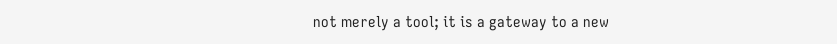not merely a tool; it is a gateway to a new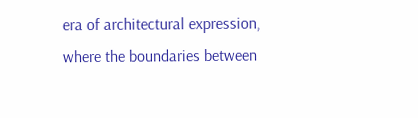era of architectural expression, where the boundaries between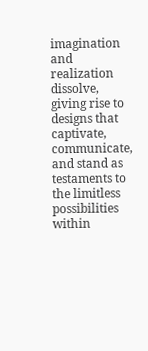imagination and realization dissolve, giving rise to designs that captivate, communicate, and stand as testaments to the limitless possibilities within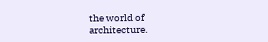the world of architecture.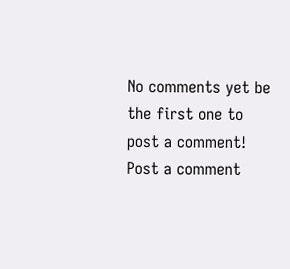No comments yet be the first one to post a comment!
Post a comment